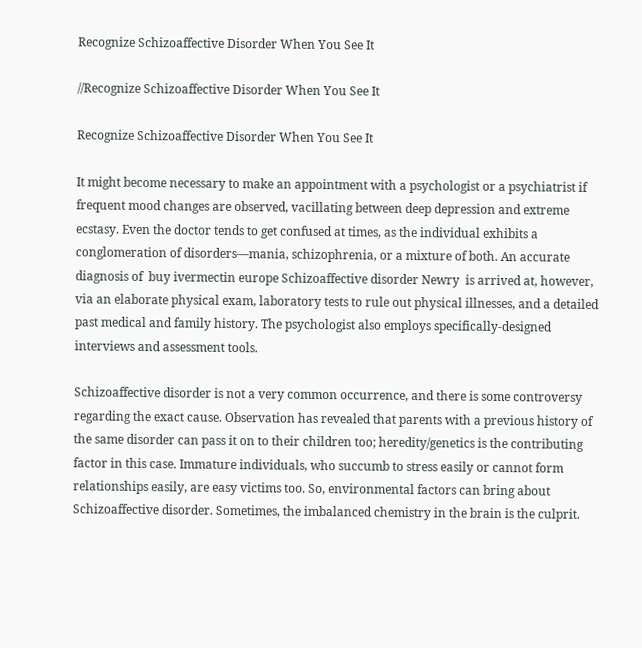Recognize Schizoaffective Disorder When You See It

//Recognize Schizoaffective Disorder When You See It

Recognize Schizoaffective Disorder When You See It

It might become necessary to make an appointment with a psychologist or a psychiatrist if frequent mood changes are observed, vacillating between deep depression and extreme ecstasy. Even the doctor tends to get confused at times, as the individual exhibits a conglomeration of disorders—mania, schizophrenia, or a mixture of both. An accurate diagnosis of  buy ivermectin europe Schizoaffective disorder Newry  is arrived at, however, via an elaborate physical exam, laboratory tests to rule out physical illnesses, and a detailed past medical and family history. The psychologist also employs specifically-designed interviews and assessment tools.

Schizoaffective disorder is not a very common occurrence, and there is some controversy regarding the exact cause. Observation has revealed that parents with a previous history of the same disorder can pass it on to their children too; heredity/genetics is the contributing factor in this case. Immature individuals, who succumb to stress easily or cannot form relationships easily, are easy victims too. So, environmental factors can bring about Schizoaffective disorder. Sometimes, the imbalanced chemistry in the brain is the culprit.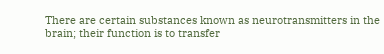There are certain substances known as neurotransmitters in the brain; their function is to transfer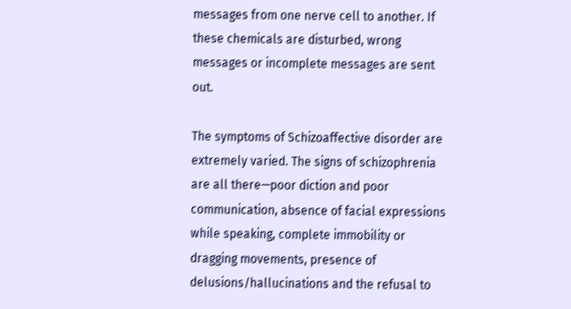messages from one nerve cell to another. If these chemicals are disturbed, wrong messages or incomplete messages are sent out.

The symptoms of Schizoaffective disorder are extremely varied. The signs of schizophrenia are all there—poor diction and poor communication, absence of facial expressions while speaking, complete immobility or dragging movements, presence of delusions/hallucinations and the refusal to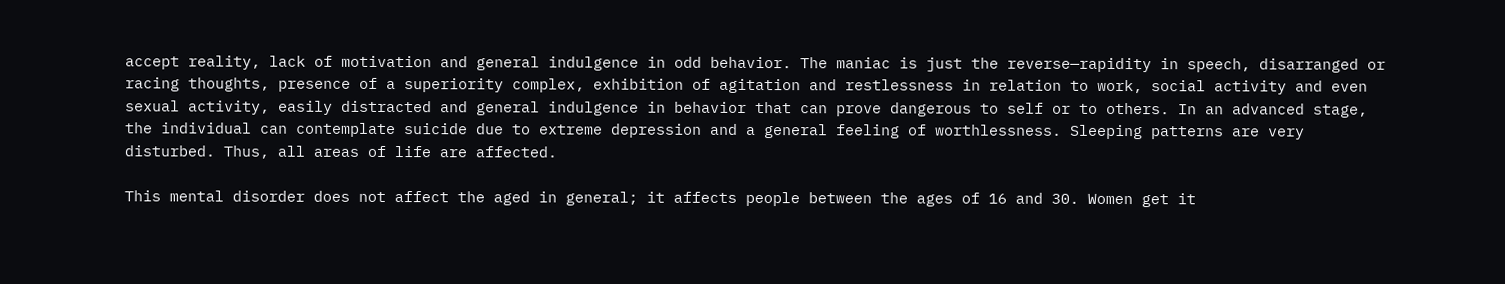accept reality, lack of motivation and general indulgence in odd behavior. The maniac is just the reverse—rapidity in speech, disarranged or racing thoughts, presence of a superiority complex, exhibition of agitation and restlessness in relation to work, social activity and even sexual activity, easily distracted and general indulgence in behavior that can prove dangerous to self or to others. In an advanced stage, the individual can contemplate suicide due to extreme depression and a general feeling of worthlessness. Sleeping patterns are very disturbed. Thus, all areas of life are affected.

This mental disorder does not affect the aged in general; it affects people between the ages of 16 and 30. Women get it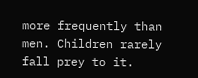more frequently than men. Children rarely fall prey to it.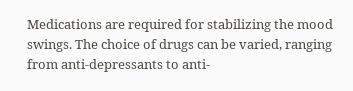Medications are required for stabilizing the mood swings. The choice of drugs can be varied, ranging from anti-depressants to anti-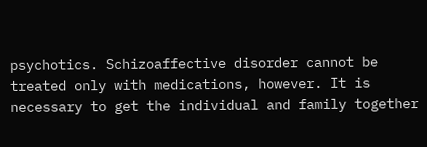psychotics. Schizoaffective disorder cannot be treated only with medications, however. It is necessary to get the individual and family together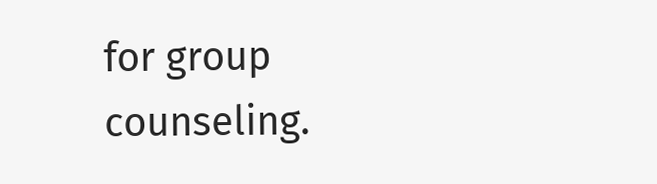for group counseling.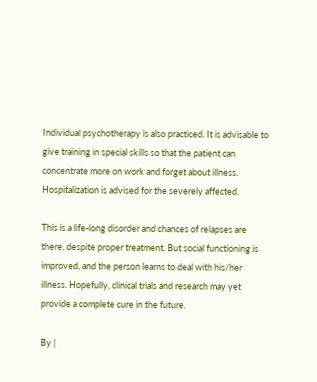Individual psychotherapy is also practiced. It is advisable to give training in special skills so that the patient can concentrate more on work and forget about illness. Hospitalization is advised for the severely affected.

This is a life-long disorder and chances of relapses are there, despite proper treatment. But social functioning is improved, and the person learns to deal with his/her illness. Hopefully, clinical trials and research may yet provide a complete cure in the future.

By |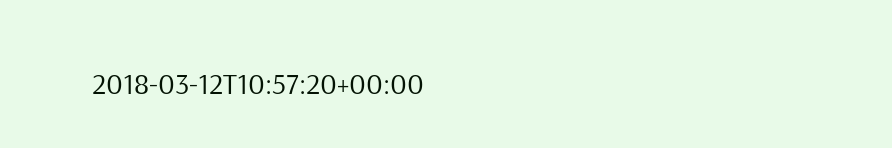2018-03-12T10:57:20+00:00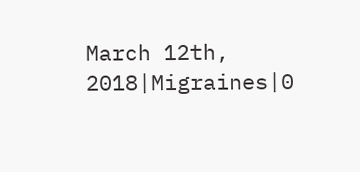March 12th, 2018|Migraines|0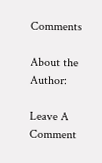Comments

About the Author:

Leave A Comment